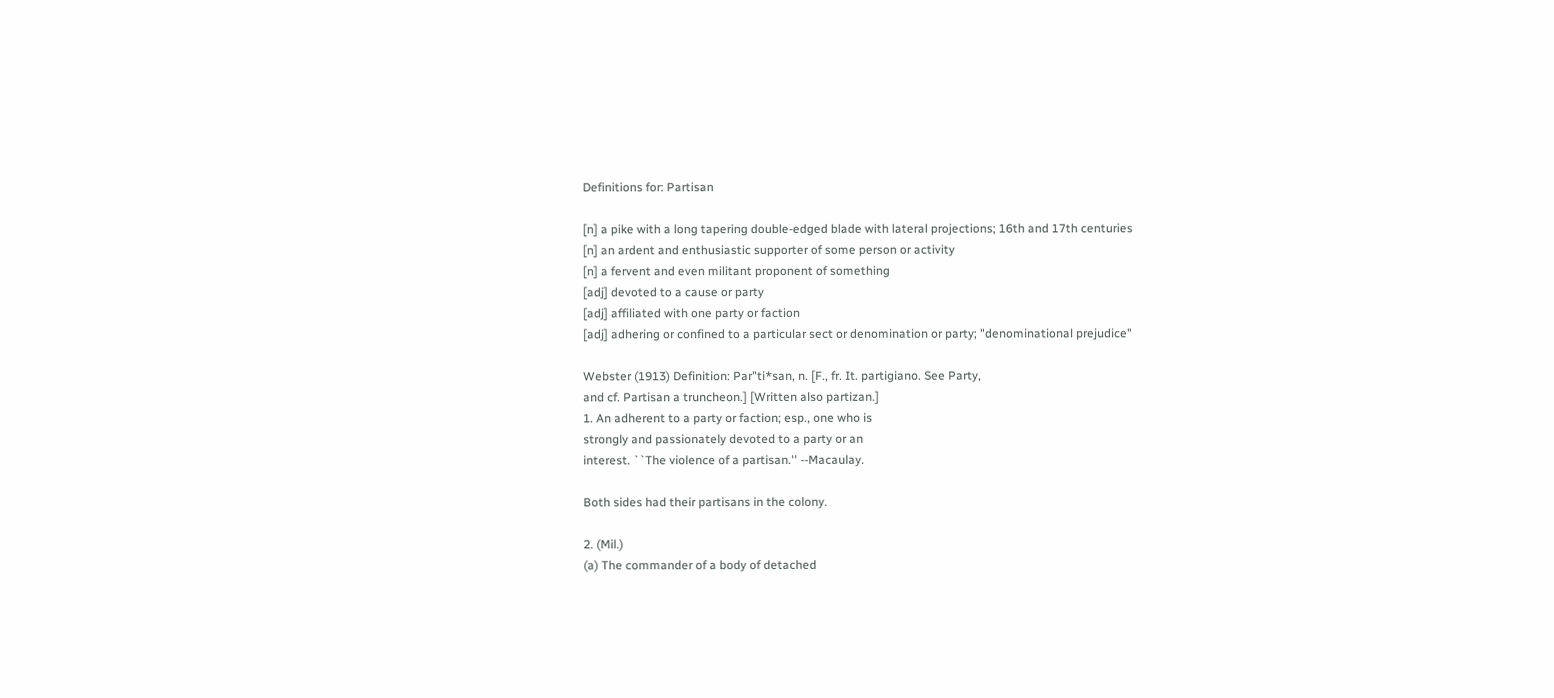Definitions for: Partisan

[n] a pike with a long tapering double-edged blade with lateral projections; 16th and 17th centuries
[n] an ardent and enthusiastic supporter of some person or activity
[n] a fervent and even militant proponent of something
[adj] devoted to a cause or party
[adj] affiliated with one party or faction
[adj] adhering or confined to a particular sect or denomination or party; "denominational prejudice"

Webster (1913) Definition: Par"ti*san, n. [F., fr. It. partigiano. See Party,
and cf. Partisan a truncheon.] [Written also partizan.]
1. An adherent to a party or faction; esp., one who is
strongly and passionately devoted to a party or an
interest. ``The violence of a partisan.'' --Macaulay.

Both sides had their partisans in the colony.

2. (Mil.)
(a) The commander of a body of detached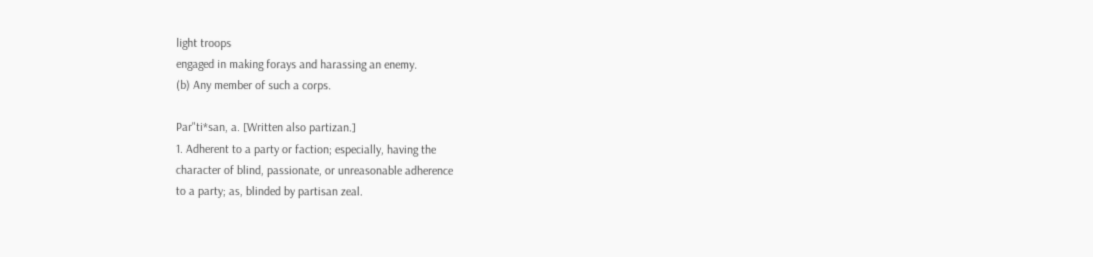light troops
engaged in making forays and harassing an enemy.
(b) Any member of such a corps.

Par"ti*san, a. [Written also partizan.]
1. Adherent to a party or faction; especially, having the
character of blind, passionate, or unreasonable adherence
to a party; as, blinded by partisan zeal.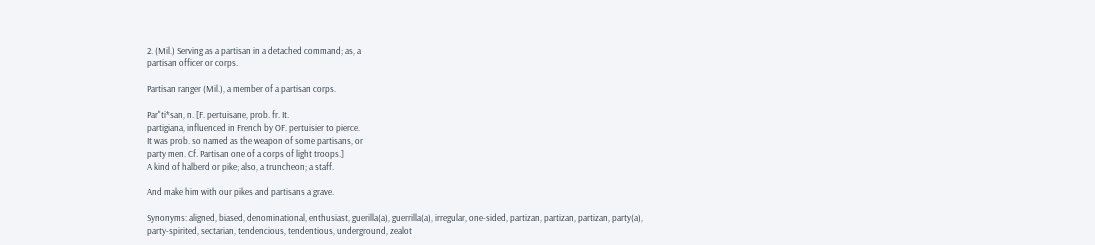2. (Mil.) Serving as a partisan in a detached command; as, a
partisan officer or corps.

Partisan ranger (Mil.), a member of a partisan corps.

Par"ti*san, n. [F. pertuisane, prob. fr. It.
partigiana, influenced in French by OF. pertuisier to pierce.
It was prob. so named as the weapon of some partisans, or
party men. Cf. Partisan one of a corps of light troops.]
A kind of halberd or pike; also, a truncheon; a staff.

And make him with our pikes and partisans a grave.

Synonyms: aligned, biased, denominational, enthusiast, guerilla(a), guerrilla(a), irregular, one-sided, partizan, partizan, partizan, party(a), party-spirited, sectarian, tendencious, tendentious, underground, zealot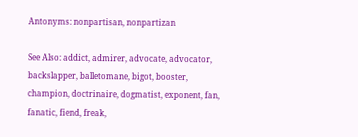Antonyms: nonpartisan, nonpartizan

See Also: addict, admirer, advocate, advocator, backslapper, balletomane, bigot, booster, champion, doctrinaire, dogmatist, exponent, fan, fanatic, fiend, freak,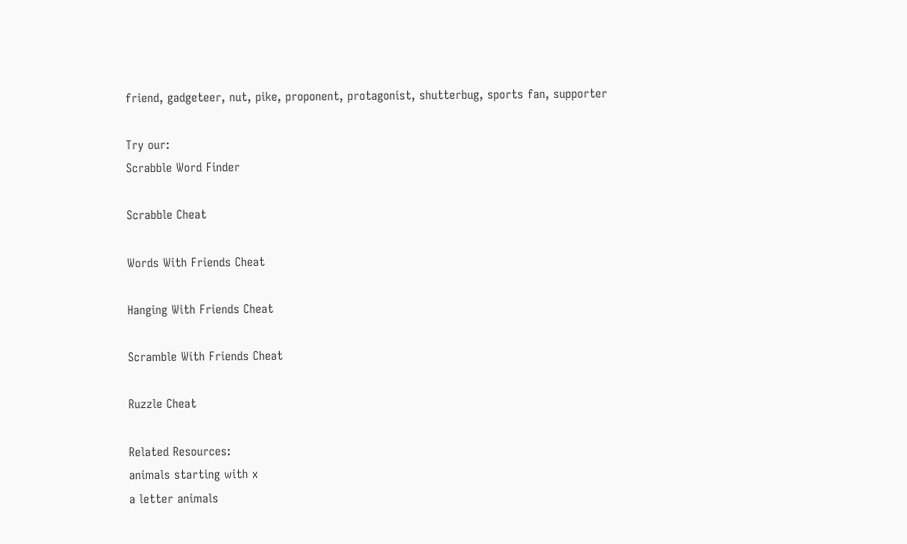friend, gadgeteer, nut, pike, proponent, protagonist, shutterbug, sports fan, supporter

Try our:
Scrabble Word Finder

Scrabble Cheat

Words With Friends Cheat

Hanging With Friends Cheat

Scramble With Friends Cheat

Ruzzle Cheat

Related Resources:
animals starting with x
a letter animals